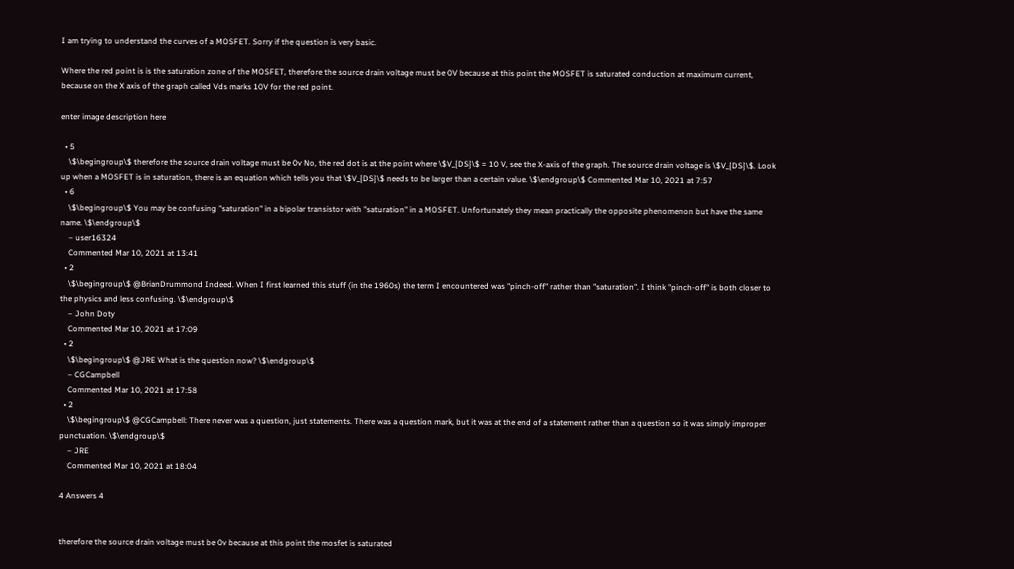I am trying to understand the curves of a MOSFET. Sorry if the question is very basic.

Where the red point is is the saturation zone of the MOSFET, therefore the source drain voltage must be 0V because at this point the MOSFET is saturated conduction at maximum current, because on the X axis of the graph called Vds marks 10V for the red point.

enter image description here

  • 5
    \$\begingroup\$ therefore the source drain voltage must be 0v No, the red dot is at the point where \$V_{DS}\$ = 10 V, see the X-axis of the graph. The source drain voltage is \$V_{DS}\$. Look up when a MOSFET is in saturation, there is an equation which tells you that \$V_{DS}\$ needs to be larger than a certain value. \$\endgroup\$ Commented Mar 10, 2021 at 7:57
  • 6
    \$\begingroup\$ You may be confusing "saturation" in a bipolar transistor with "saturation" in a MOSFET. Unfortunately they mean practically the opposite phenomenon but have the same name. \$\endgroup\$
    – user16324
    Commented Mar 10, 2021 at 13:41
  • 2
    \$\begingroup\$ @BrianDrummond Indeed. When I first learned this stuff (in the 1960s) the term I encountered was "pinch-off" rather than "saturation". I think "pinch-off" is both closer to the physics and less confusing. \$\endgroup\$
    – John Doty
    Commented Mar 10, 2021 at 17:09
  • 2
    \$\begingroup\$ @JRE What is the question now? \$\endgroup\$
    – CGCampbell
    Commented Mar 10, 2021 at 17:58
  • 2
    \$\begingroup\$ @CGCampbell: There never was a question, just statements. There was a question mark, but it was at the end of a statement rather than a question so it was simply improper punctuation. \$\endgroup\$
    – JRE
    Commented Mar 10, 2021 at 18:04

4 Answers 4


therefore the source drain voltage must be 0v because at this point the mosfet is saturated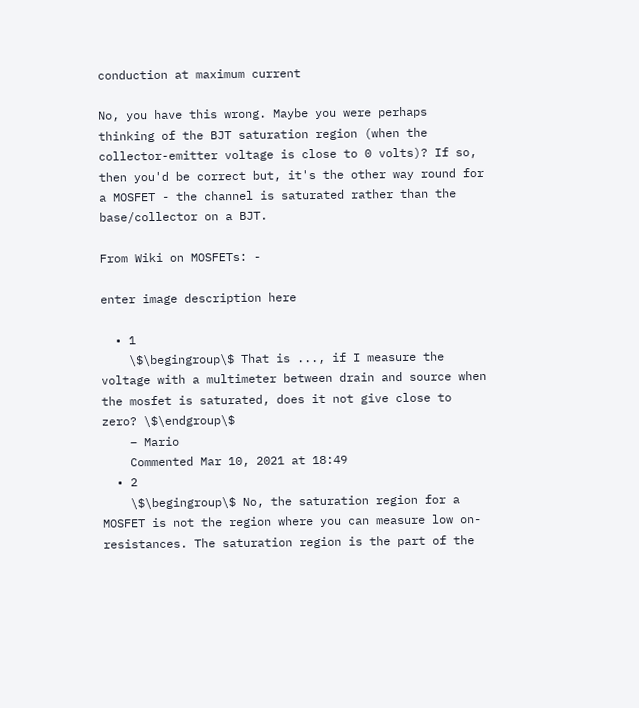conduction at maximum current

No, you have this wrong. Maybe you were perhaps thinking of the BJT saturation region (when the collector-emitter voltage is close to 0 volts)? If so, then you'd be correct but, it's the other way round for a MOSFET - the channel is saturated rather than the base/collector on a BJT.

From Wiki on MOSFETs: -

enter image description here

  • 1
    \$\begingroup\$ That is ..., if I measure the voltage with a multimeter between drain and source when the mosfet is saturated, does it not give close to zero? \$\endgroup\$
    – Mario
    Commented Mar 10, 2021 at 18:49
  • 2
    \$\begingroup\$ No, the saturation region for a MOSFET is not the region where you can measure low on-resistances. The saturation region is the part of the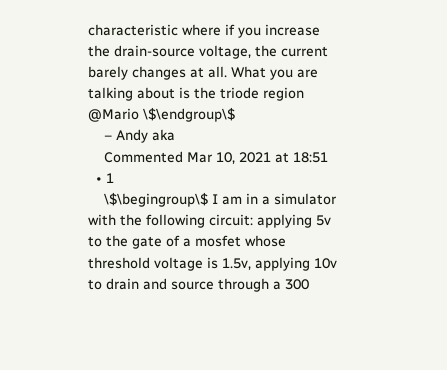characteristic where if you increase the drain-source voltage, the current barely changes at all. What you are talking about is the triode region @Mario \$\endgroup\$
    – Andy aka
    Commented Mar 10, 2021 at 18:51
  • 1
    \$\begingroup\$ I am in a simulator with the following circuit: applying 5v to the gate of a mosfet whose threshold voltage is 1.5v, applying 10v to drain and source through a 300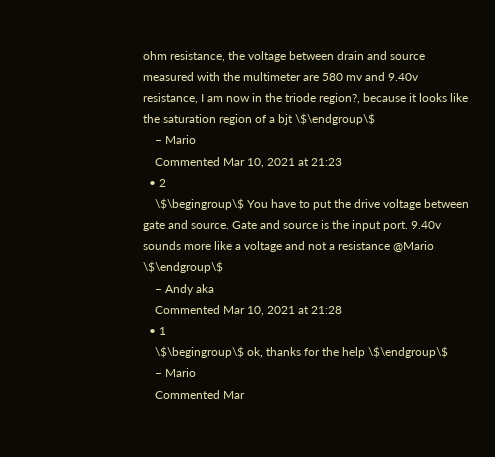ohm resistance, the voltage between drain and source measured with the multimeter are 580 mv and 9.40v resistance, I am now in the triode region?, because it looks like the saturation region of a bjt \$\endgroup\$
    – Mario
    Commented Mar 10, 2021 at 21:23
  • 2
    \$\begingroup\$ You have to put the drive voltage between gate and source. Gate and source is the input port. 9.40v sounds more like a voltage and not a resistance @Mario \$\endgroup\$
    – Andy aka
    Commented Mar 10, 2021 at 21:28
  • 1
    \$\begingroup\$ ok, thanks for the help \$\endgroup\$
    – Mario
    Commented Mar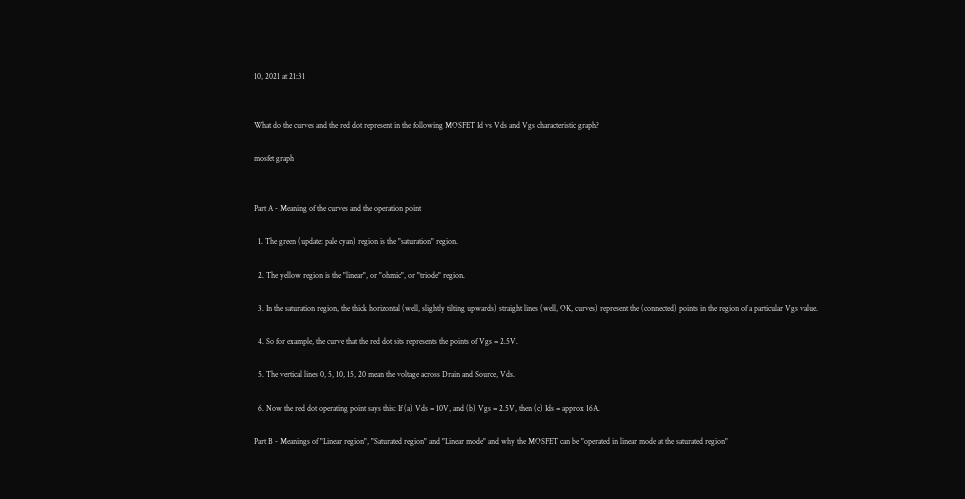10, 2021 at 21:31


What do the curves and the red dot represent in the following MOSFET Id vs Vds and Vgs characteristic graph?

mosfet graph


Part A - Meaning of the curves and the operation point

  1. The green (update: pale cyan) region is the "saturation" region.

  2. The yellow region is the "linear", or "ohmic", or "triode" region.

  3. In the saturation region, the thick horizontal (well, slightly tilting upwards) straight lines (well, OK, curves) represent the (connected) points in the region of a particular Vgs value.

  4. So for example, the curve that the red dot sits represents the points of Vgs = 2.5V.

  5. The vertical lines 0, 5, 10, 15, 20 mean the voltage across Drain and Source, Vds.

  6. Now the red dot operating point says this: If (a) Vds = 10V, and (b) Vgs = 2.5V, then (c) Ids = approx 16A.

Part B - Meanings of "Linear region", "Saturated region" and "Linear mode" and why the MOSFET can be "operated in linear mode at the saturated region"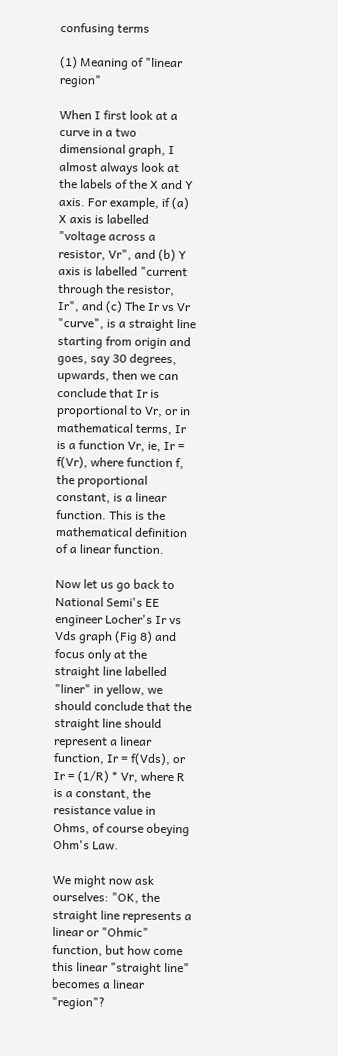confusing terms

(1) Meaning of "linear region"

When I first look at a curve in a two dimensional graph, I almost always look at the labels of the X and Y axis. For example, if (a) X axis is labelled "voltage across a resistor, Vr", and (b) Y axis is labelled "current through the resistor, Ir", and (c) The Ir vs Vr "curve", is a straight line starting from origin and goes, say 30 degrees, upwards, then we can conclude that Ir is proportional to Vr, or in mathematical terms, Ir is a function Vr, ie, Ir = f(Vr), where function f, the proportional constant, is a linear function. This is the mathematical definition of a linear function.

Now let us go back to National Semi's EE engineer Locher's Ir vs Vds graph (Fig 8) and focus only at the straight line labelled "liner" in yellow, we should conclude that the straight line should represent a linear function, Ir = f(Vds), or Ir = (1/R) * Vr, where R is a constant, the resistance value in Ohms, of course obeying Ohm's Law.

We might now ask ourselves: "OK, the straight line represents a linear or "Ohmic" function, but how come this linear "straight line" becomes a linear "region"?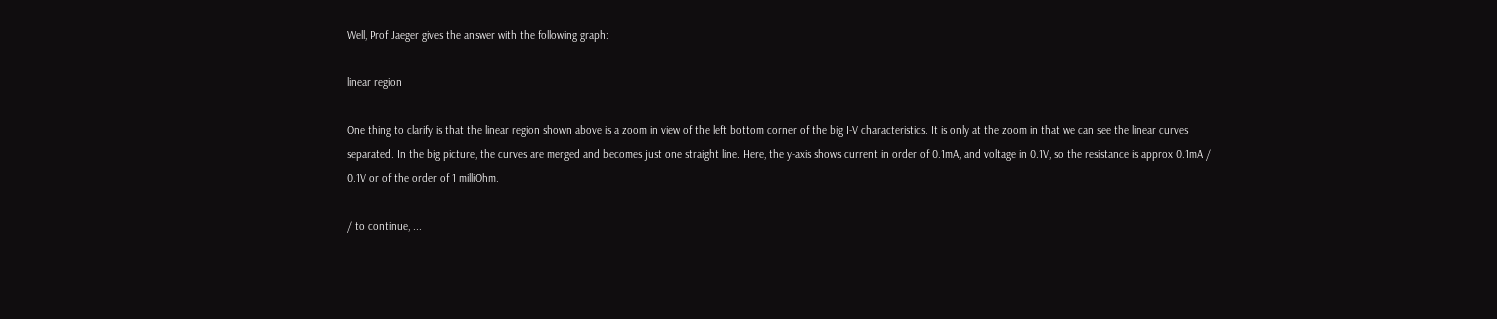Well, Prof Jaeger gives the answer with the following graph:

linear region

One thing to clarify is that the linear region shown above is a zoom in view of the left bottom corner of the big I-V characteristics. It is only at the zoom in that we can see the linear curves separated. In the big picture, the curves are merged and becomes just one straight line. Here, the y-axis shows current in order of 0.1mA, and voltage in 0.1V, so the resistance is approx 0.1mA / 0.1V or of the order of 1 milliOhm.

/ to continue, ...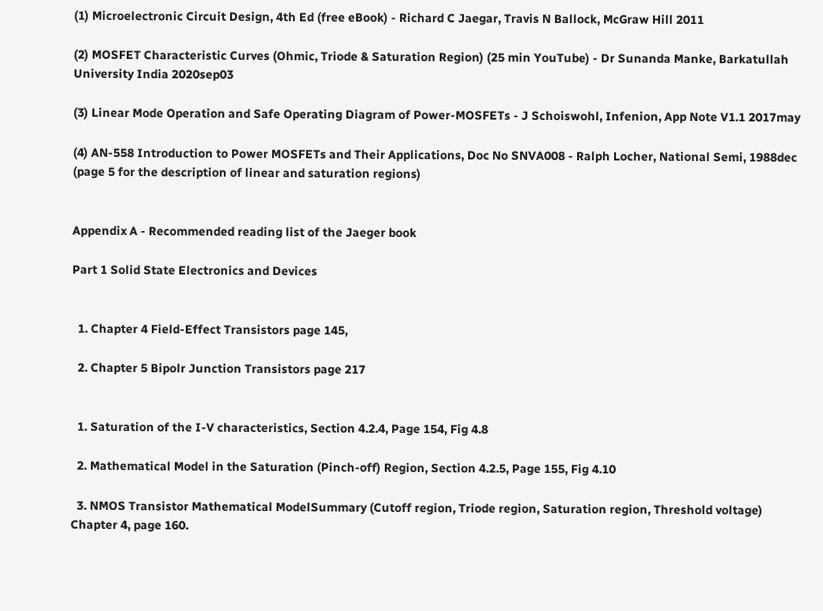(1) Microelectronic Circuit Design, 4th Ed (free eBook) - Richard C Jaegar, Travis N Ballock, McGraw Hill 2011

(2) MOSFET Characteristic Curves (Ohmic, Triode & Saturation Region) (25 min YouTube) - Dr Sunanda Manke, Barkatullah University India 2020sep03

(3) Linear Mode Operation and Safe Operating Diagram of Power-MOSFETs - J Schoiswohl, Infenion, App Note V1.1 2017may

(4) AN-558 Introduction to Power MOSFETs and Their Applications, Doc No SNVA008 - Ralph Locher, National Semi, 1988dec (page 5 for the description of linear and saturation regions)


Appendix A - Recommended reading list of the Jaeger book

Part 1 Solid State Electronics and Devices


  1. Chapter 4 Field-Effect Transistors page 145,

  2. Chapter 5 Bipolr Junction Transistors page 217


  1. Saturation of the I-V characteristics, Section 4.2.4, Page 154, Fig 4.8

  2. Mathematical Model in the Saturation (Pinch-off) Region, Section 4.2.5, Page 155, Fig 4.10

  3. NMOS Transistor Mathematical ModelSummary (Cutoff region, Triode region, Saturation region, Threshold voltage) Chapter 4, page 160.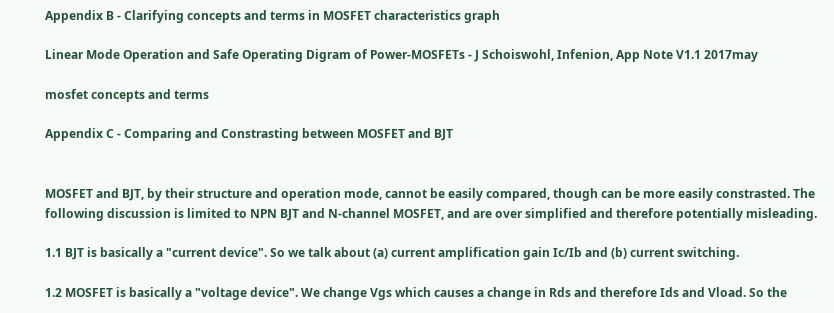Appendix B - Clarifying concepts and terms in MOSFET characteristics graph

Linear Mode Operation and Safe Operating Digram of Power-MOSFETs - J Schoiswohl, Infenion, App Note V1.1 2017may

mosfet concepts and terms

Appendix C - Comparing and Constrasting between MOSFET and BJT


MOSFET and BJT, by their structure and operation mode, cannot be easily compared, though can be more easily constrasted. The following discussion is limited to NPN BJT and N-channel MOSFET, and are over simplified and therefore potentially misleading.

1.1 BJT is basically a "current device". So we talk about (a) current amplification gain Ic/Ib and (b) current switching.

1.2 MOSFET is basically a "voltage device". We change Vgs which causes a change in Rds and therefore Ids and Vload. So the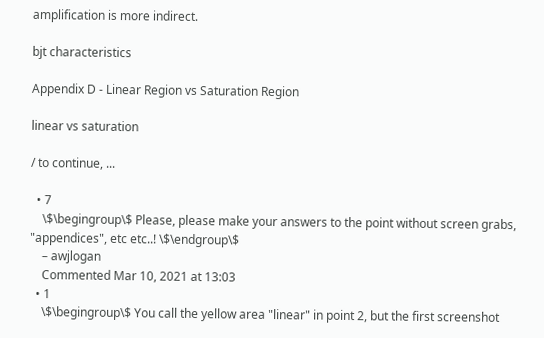amplification is more indirect.

bjt characteristics

Appendix D - Linear Region vs Saturation Region

linear vs saturation

/ to continue, ...

  • 7
    \$\begingroup\$ Please, please make your answers to the point without screen grabs, "appendices", etc etc..! \$\endgroup\$
    – awjlogan
    Commented Mar 10, 2021 at 13:03
  • 1
    \$\begingroup\$ You call the yellow area "linear" in point 2, but the first screenshot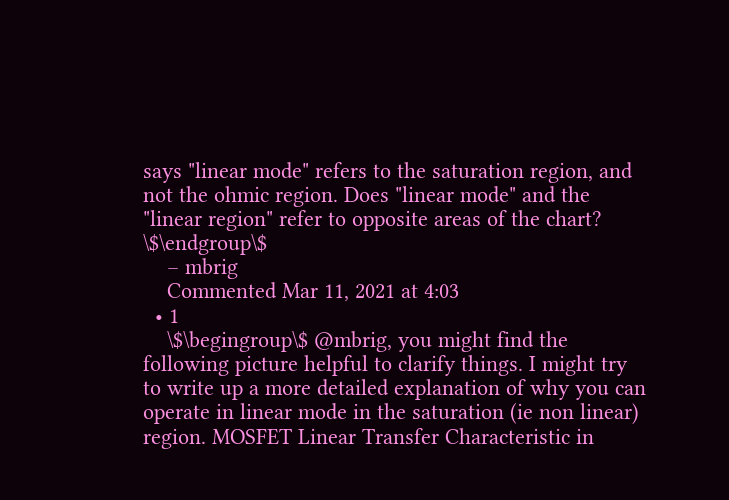says "linear mode" refers to the saturation region, and not the ohmic region. Does "linear mode" and the "linear region" refer to opposite areas of the chart? \$\endgroup\$
    – mbrig
    Commented Mar 11, 2021 at 4:03
  • 1
    \$\begingroup\$ @mbrig, you might find the following picture helpful to clarify things. I might try to write up a more detailed explanation of why you can operate in linear mode in the saturation (ie non linear) region. MOSFET Linear Transfer Characteristic in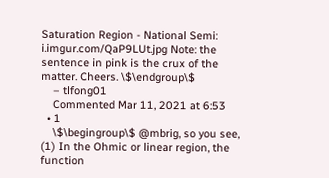Saturation Region - National Semi: i.imgur.com/QaP9LUt.jpg Note: the sentence in pink is the crux of the matter. Cheers. \$\endgroup\$
    – tlfong01
    Commented Mar 11, 2021 at 6:53
  • 1
    \$\begingroup\$ @mbrig, so you see, (1) In the Ohmic or linear region, the function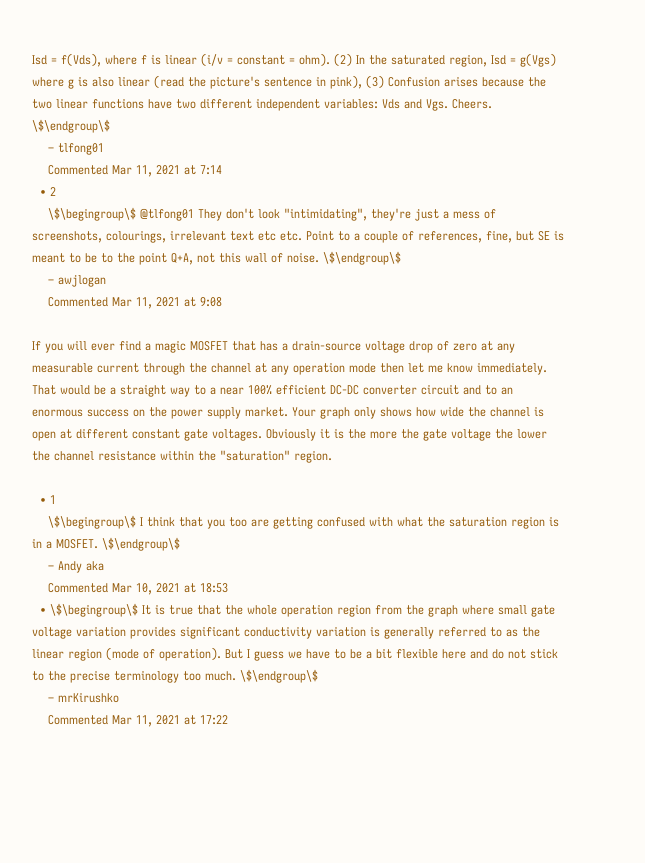Isd = f(Vds), where f is linear (i/v = constant = ohm). (2) In the saturated region, Isd = g(Vgs) where g is also linear (read the picture's sentence in pink), (3) Confusion arises because the two linear functions have two different independent variables: Vds and Vgs. Cheers. \$\endgroup\$
    – tlfong01
    Commented Mar 11, 2021 at 7:14
  • 2
    \$\begingroup\$ @tlfong01 They don't look "intimidating", they're just a mess of screenshots, colourings, irrelevant text etc etc. Point to a couple of references, fine, but SE is meant to be to the point Q+A, not this wall of noise. \$\endgroup\$
    – awjlogan
    Commented Mar 11, 2021 at 9:08

If you will ever find a magic MOSFET that has a drain-source voltage drop of zero at any measurable current through the channel at any operation mode then let me know immediately. That would be a straight way to a near 100% efficient DC-DC converter circuit and to an enormous success on the power supply market. Your graph only shows how wide the channel is open at different constant gate voltages. Obviously it is the more the gate voltage the lower the channel resistance within the "saturation" region.

  • 1
    \$\begingroup\$ I think that you too are getting confused with what the saturation region is in a MOSFET. \$\endgroup\$
    – Andy aka
    Commented Mar 10, 2021 at 18:53
  • \$\begingroup\$ It is true that the whole operation region from the graph where small gate voltage variation provides significant conductivity variation is generally referred to as the linear region (mode of operation). But I guess we have to be a bit flexible here and do not stick to the precise terminology too much. \$\endgroup\$
    – mrKirushko
    Commented Mar 11, 2021 at 17:22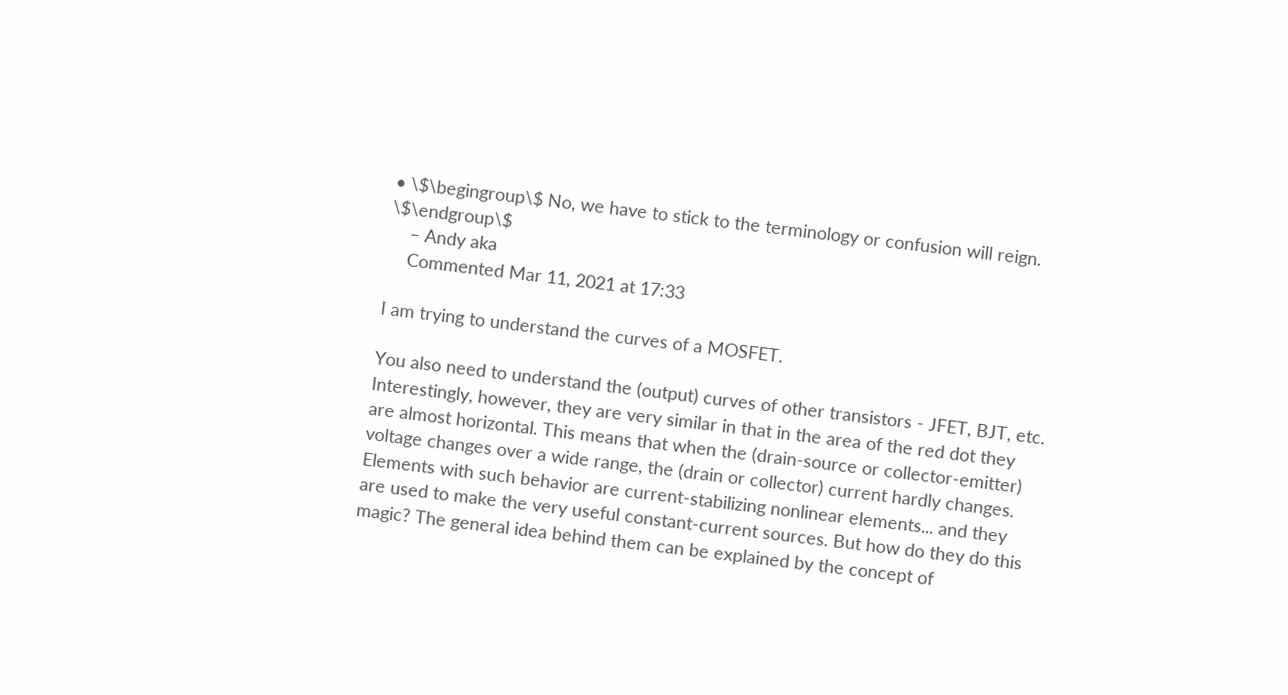• \$\begingroup\$ No, we have to stick to the terminology or confusion will reign. \$\endgroup\$
    – Andy aka
    Commented Mar 11, 2021 at 17:33

I am trying to understand the curves of a MOSFET.

You also need to understand the (output) curves of other transistors - JFET, BJT, etc. Interestingly, however, they are very similar in that in the area of the red dot they are almost horizontal. This means that when the (drain-source or collector-emitter) voltage changes over a wide range, the (drain or collector) current hardly changes. Elements with such behavior are current-stabilizing nonlinear elements... and they are used to make the very useful constant-current sources. But how do they do this magic? The general idea behind them can be explained by the concept of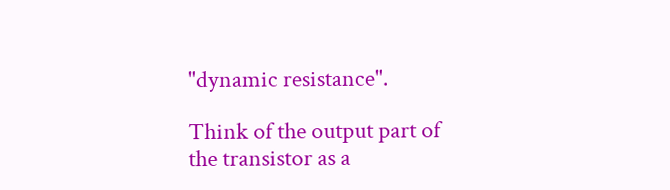"dynamic resistance".

Think of the output part of the transistor as a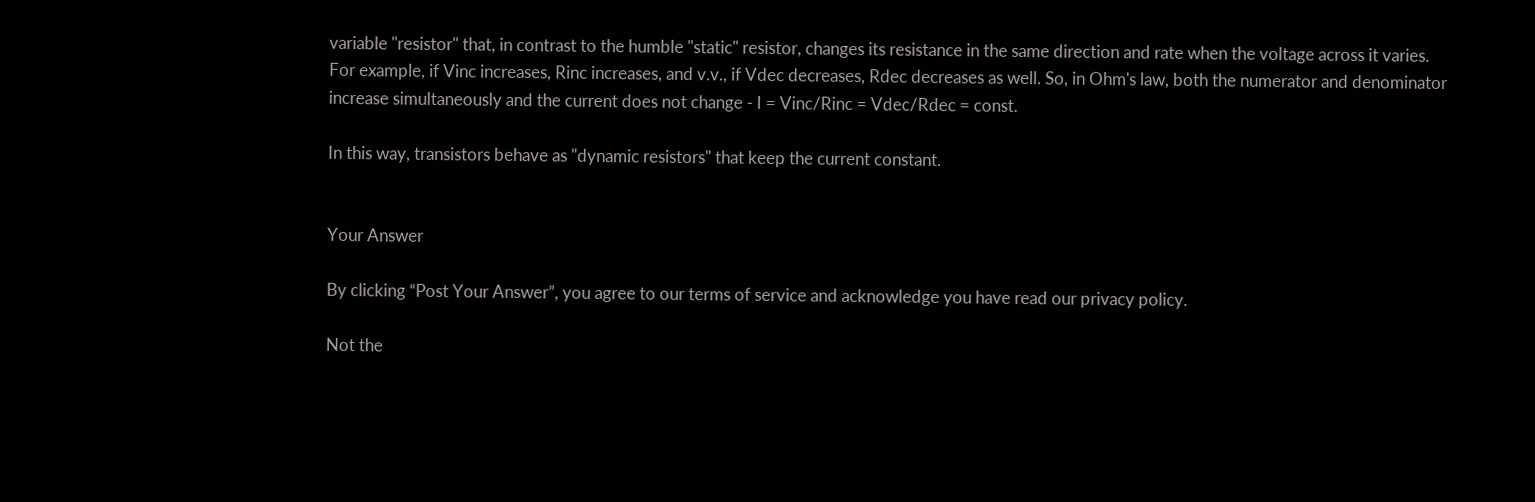variable "resistor" that, in contrast to the humble "static" resistor, changes its resistance in the same direction and rate when the voltage across it varies. For example, if Vinc increases, Rinc increases, and v.v., if Vdec decreases, Rdec decreases as well. So, in Ohm's law, both the numerator and denominator increase simultaneously and the current does not change - I = Vinc/Rinc = Vdec/Rdec = const.

In this way, transistors behave as "dynamic resistors" that keep the current constant.


Your Answer

By clicking “Post Your Answer”, you agree to our terms of service and acknowledge you have read our privacy policy.

Not the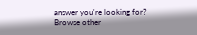answer you're looking for? Browse other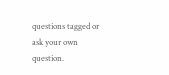questions tagged or ask your own question.